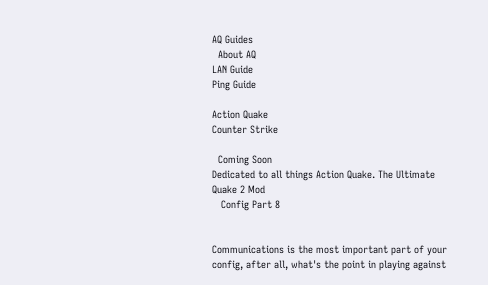AQ Guides
  About AQ
LAN Guide
Ping Guide

Action Quake
Counter Strike

  Coming Soon
Dedicated to all things Action Quake. The Ultimate Quake 2 Mod
   Config Part 8


Communications is the most important part of your config, after all, what's the point in playing against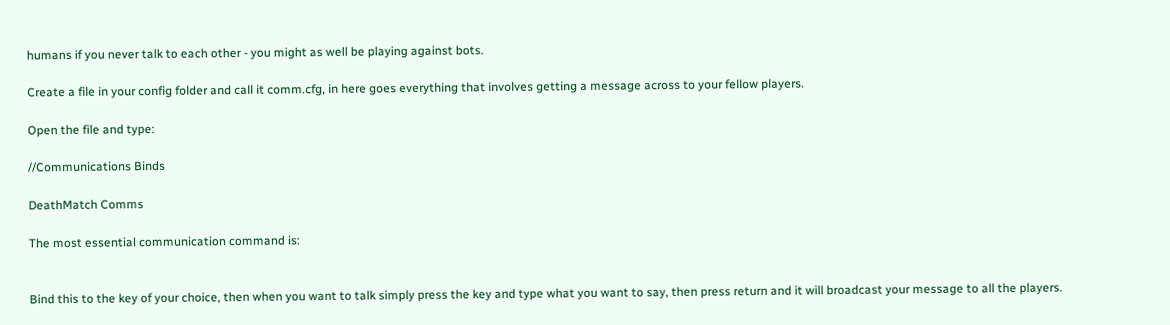humans if you never talk to each other - you might as well be playing against bots.

Create a file in your config folder and call it comm.cfg, in here goes everything that involves getting a message across to your fellow players.

Open the file and type:

//Communications Binds

DeathMatch Comms

The most essential communication command is:


Bind this to the key of your choice, then when you want to talk simply press the key and type what you want to say, then press return and it will broadcast your message to all the players.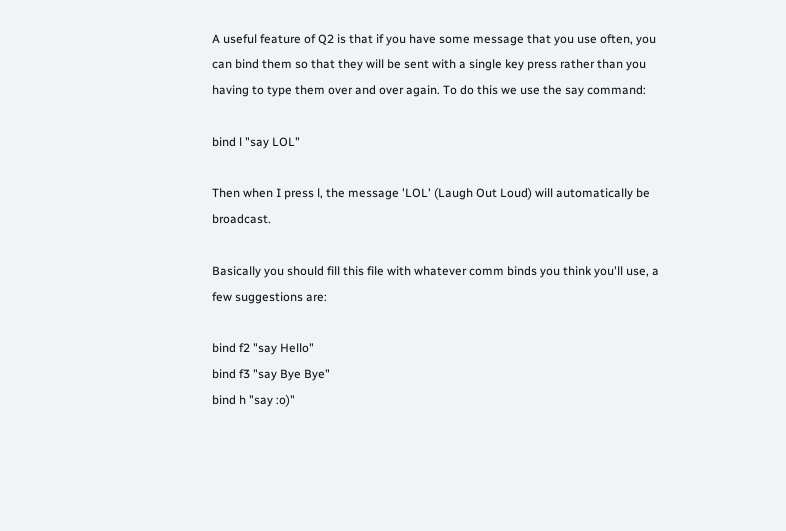A useful feature of Q2 is that if you have some message that you use often, you can bind them so that they will be sent with a single key press rather than you having to type them over and over again. To do this we use the say command:

bind l "say LOL"

Then when I press l, the message 'LOL' (Laugh Out Loud) will automatically be broadcast.

Basically you should fill this file with whatever comm binds you think you'll use, a few suggestions are:

bind f2 "say Hello"
bind f3 "say Bye Bye"
bind h "say :o)"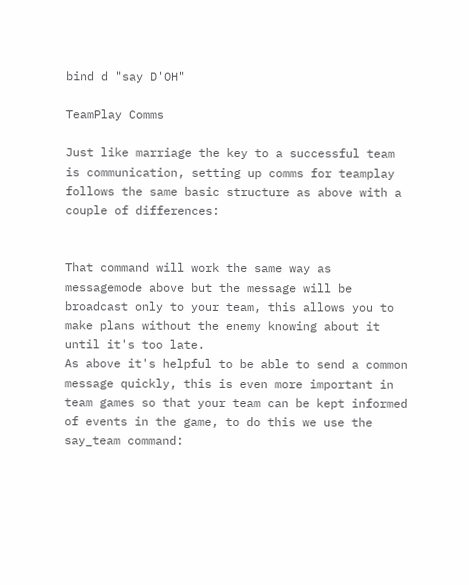bind d "say D'OH"

TeamPlay Comms

Just like marriage the key to a successful team is communication, setting up comms for teamplay follows the same basic structure as above with a couple of differences:


That command will work the same way as messagemode above but the message will be broadcast only to your team, this allows you to make plans without the enemy knowing about it until it's too late.
As above it's helpful to be able to send a common message quickly, this is even more important in team games so that your team can be kept informed of events in the game, to do this we use the say_team command: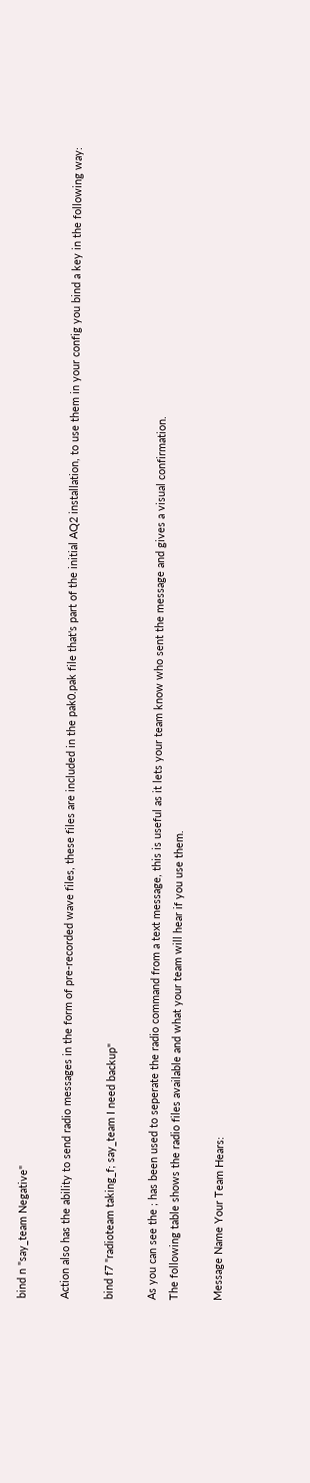bind n "say_team Negative"

Action also has the ability to send radio messages in the form of pre-recorded wave files, these files are included in the pak0.pak file that's part of the initial AQ2 installation, to use them in your config you bind a key in the following way:

bind f7 "radioteam taking_f; say_team I need backup"

As you can see the ; has been used to seperate the radio command from a text message, this is useful as it lets your team know who sent the message and gives a visual confirmation.
The following table shows the radio files available and what your team will hear if you use them.

Message Name Your Team Hears: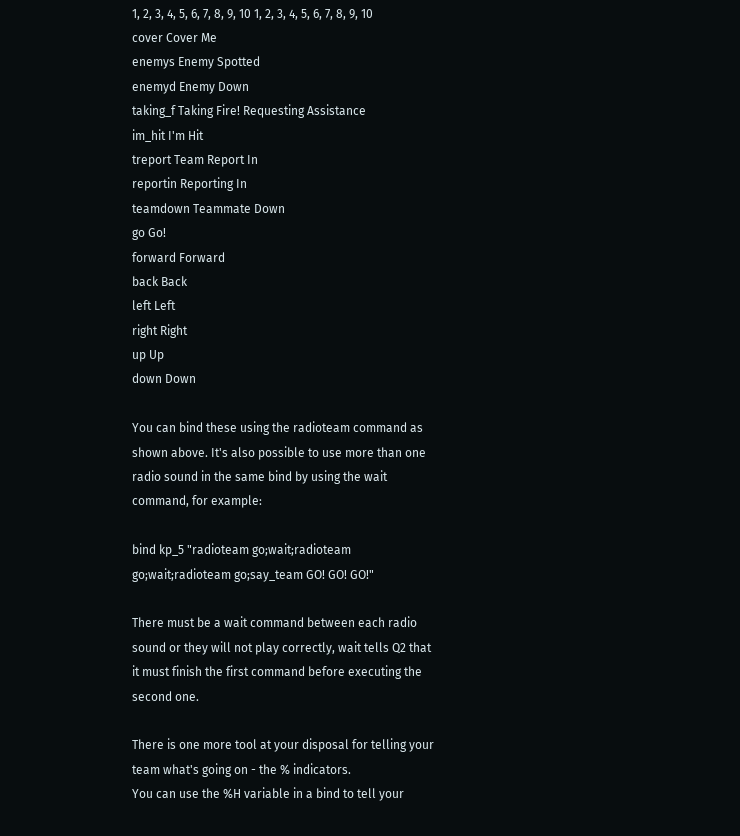1, 2, 3, 4, 5, 6, 7, 8, 9, 10 1, 2, 3, 4, 5, 6, 7, 8, 9, 10
cover Cover Me
enemys Enemy Spotted
enemyd Enemy Down
taking_f Taking Fire! Requesting Assistance
im_hit I'm Hit
treport Team Report In
reportin Reporting In
teamdown Teammate Down
go Go!
forward Forward
back Back
left Left
right Right
up Up
down Down

You can bind these using the radioteam command as shown above. It's also possible to use more than one radio sound in the same bind by using the wait command, for example:

bind kp_5 "radioteam go;wait;radioteam go;wait;radioteam go;say_team GO! GO! GO!"

There must be a wait command between each radio sound or they will not play correctly, wait tells Q2 that it must finish the first command before executing the second one.

There is one more tool at your disposal for telling your team what's going on - the % indicators.
You can use the %H variable in a bind to tell your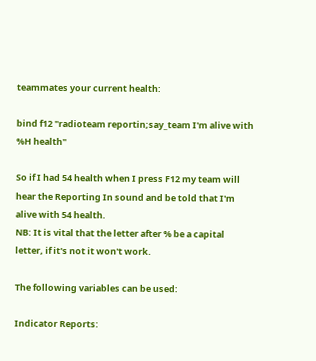teammates your current health:

bind f12 "radioteam reportin;say_team I'm alive with %H health"

So if I had 54 health when I press F12 my team will hear the Reporting In sound and be told that I'm alive with 54 health.
NB: It is vital that the letter after % be a capital letter, if it's not it won't work.

The following variables can be used:

Indicator Reports: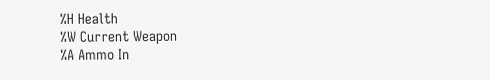%H Health
%W Current Weapon
%A Ammo In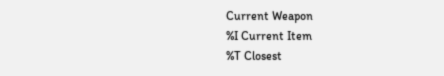Current Weapon
%I Current Item
%T Closest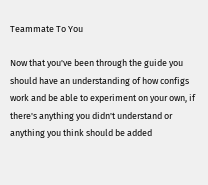Teammate To You

Now that you've been through the guide you should have an understanding of how configs work and be able to experiment on your own, if there's anything you didn't understand or anything you think should be added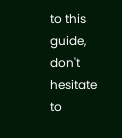to this guide, don't hesitate to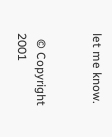let me know.


  © Copyright 2001